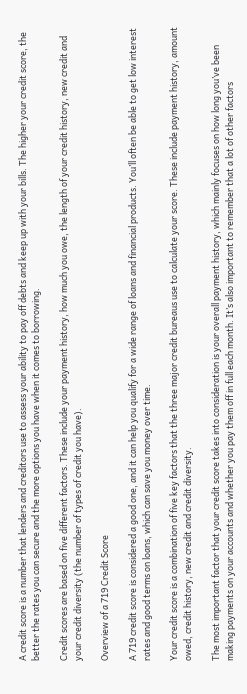A credit score is a number that lenders and creditors use to assess your ability to pay off debts and keep up with your bills. The higher your credit score, the better the rates you can secure and the more options you have when it comes to borrowing.

Credit scores are based on five different factors. These include your payment history, how much you owe, the length of your credit history, new credit and your credit diversity (the number of types of credit you have).

Overview of a 719 Credit Score

A 719 credit score is considered a good one, and it can help you qualify for a wide range of loans and financial products. You’ll often be able to get low interest rates and good terms on loans, which can save you money over time.

Your credit score is a combination of five key factors that the three major credit bureaus use to calculate your score. These include payment history, amount owed, credit history, new credit and credit diversity.

The most important factor that your credit score takes into consideration is your overall payment history, which mainly focuses on how long you’ve been making payments on your accounts and whether you pay them off in full each month. It’s also important to remember that a lot of other factors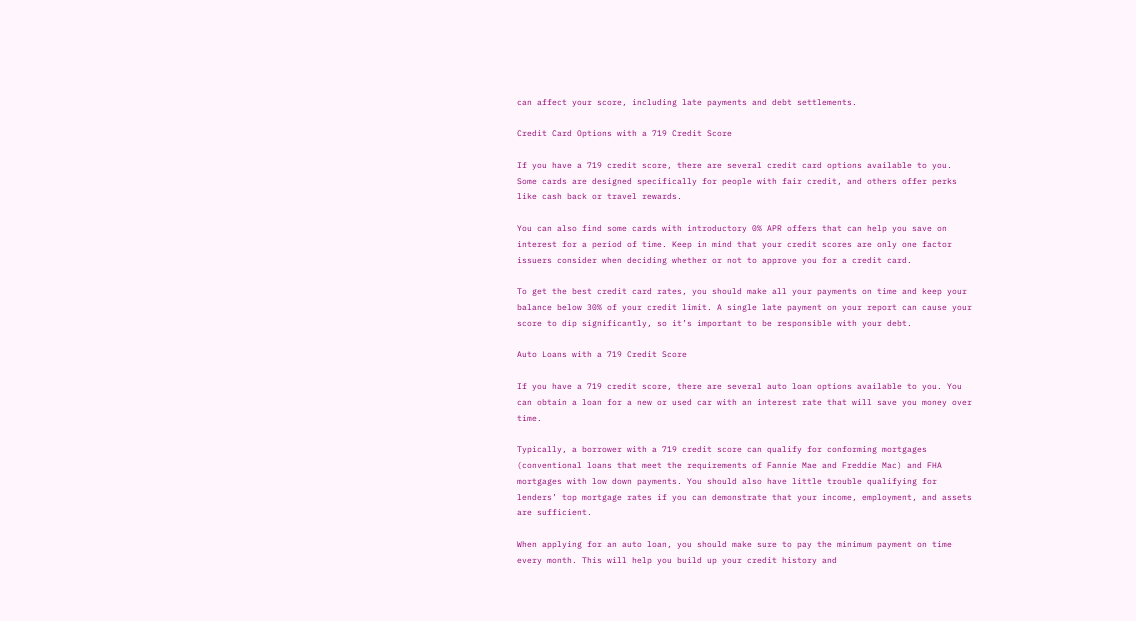can affect your score, including late payments and debt settlements.

Credit Card Options with a 719 Credit Score

If you have a 719 credit score, there are several credit card options available to you. Some cards are designed specifically for people with fair credit, and others offer perks like cash back or travel rewards.

You can also find some cards with introductory 0% APR offers that can help you save on interest for a period of time. Keep in mind that your credit scores are only one factor issuers consider when deciding whether or not to approve you for a credit card.

To get the best credit card rates, you should make all your payments on time and keep your balance below 30% of your credit limit. A single late payment on your report can cause your score to dip significantly, so it’s important to be responsible with your debt.

Auto Loans with a 719 Credit Score

If you have a 719 credit score, there are several auto loan options available to you. You can obtain a loan for a new or used car with an interest rate that will save you money over time.

Typically, a borrower with a 719 credit score can qualify for conforming mortgages (conventional loans that meet the requirements of Fannie Mae and Freddie Mac) and FHA mortgages with low down payments. You should also have little trouble qualifying for lenders’ top mortgage rates if you can demonstrate that your income, employment, and assets are sufficient.

When applying for an auto loan, you should make sure to pay the minimum payment on time every month. This will help you build up your credit history and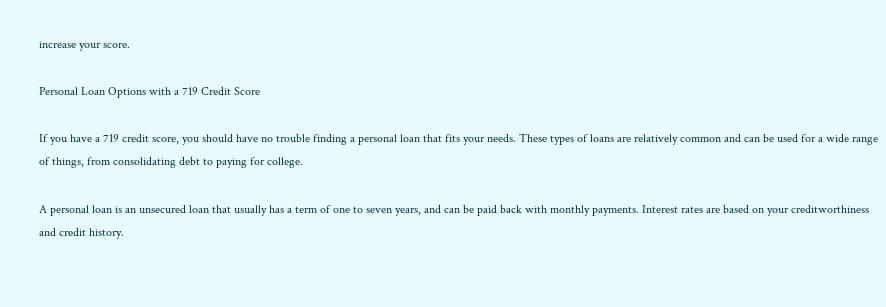increase your score.

Personal Loan Options with a 719 Credit Score

If you have a 719 credit score, you should have no trouble finding a personal loan that fits your needs. These types of loans are relatively common and can be used for a wide range of things, from consolidating debt to paying for college.

A personal loan is an unsecured loan that usually has a term of one to seven years, and can be paid back with monthly payments. Interest rates are based on your creditworthiness and credit history.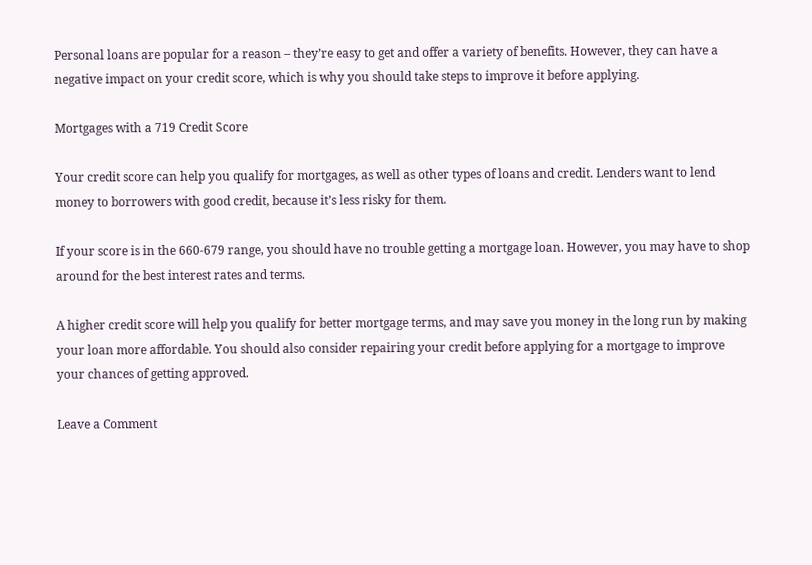Personal loans are popular for a reason – they’re easy to get and offer a variety of benefits. However, they can have a negative impact on your credit score, which is why you should take steps to improve it before applying.

Mortgages with a 719 Credit Score

Your credit score can help you qualify for mortgages, as well as other types of loans and credit. Lenders want to lend money to borrowers with good credit, because it’s less risky for them.

If your score is in the 660-679 range, you should have no trouble getting a mortgage loan. However, you may have to shop around for the best interest rates and terms.

A higher credit score will help you qualify for better mortgage terms, and may save you money in the long run by making your loan more affordable. You should also consider repairing your credit before applying for a mortgage to improve your chances of getting approved.

Leave a Comment